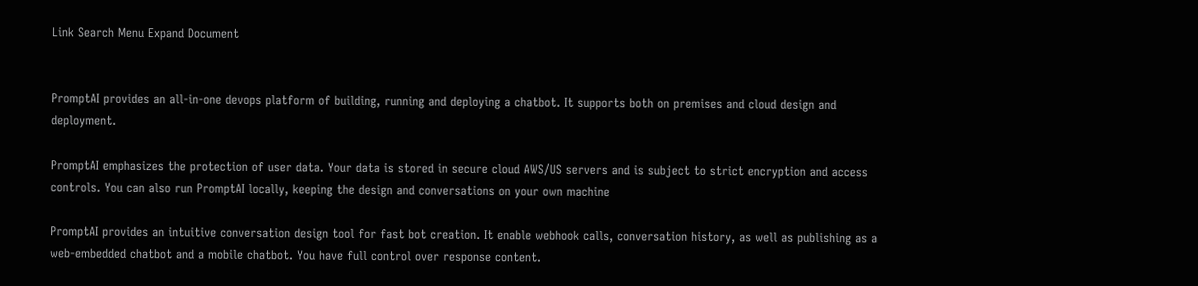Link Search Menu Expand Document


PromptAI provides an all-in-one devops platform of building, running and deploying a chatbot. It supports both on premises and cloud design and deployment.

PromptAI emphasizes the protection of user data. Your data is stored in secure cloud AWS/US servers and is subject to strict encryption and access controls. You can also run PromptAI locally, keeping the design and conversations on your own machine

PromptAI provides an intuitive conversation design tool for fast bot creation. It enable webhook calls, conversation history, as well as publishing as a web-embedded chatbot and a mobile chatbot. You have full control over response content.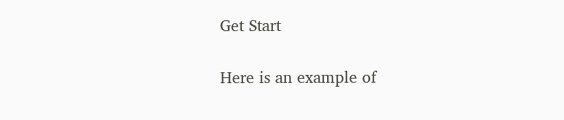Get Start

Here is an example of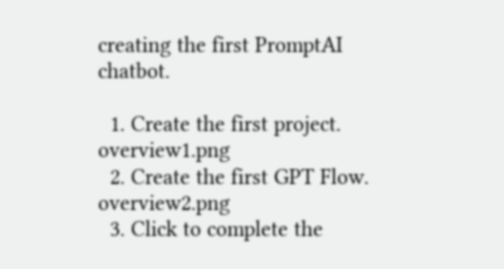creating the first PromptAI chatbot.

  1. Create the first project. overview1.png
  2. Create the first GPT Flow. overview2.png
  3. Click to complete the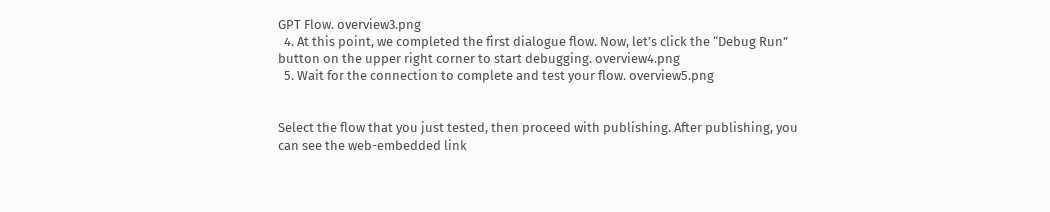GPT Flow. overview3.png
  4. At this point, we completed the first dialogue flow. Now, let’s click the “Debug Run” button on the upper right corner to start debugging. overview4.png
  5. Wait for the connection to complete and test your flow. overview5.png


Select the flow that you just tested, then proceed with publishing. After publishing, you can see the web-embedded link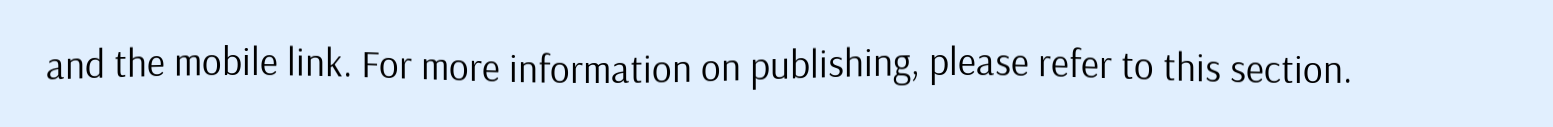and the mobile link. For more information on publishing, please refer to this section.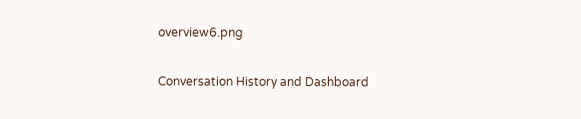overview6.png

Conversation History and Dashboard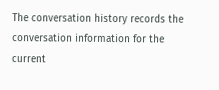The conversation history records the conversation information for the current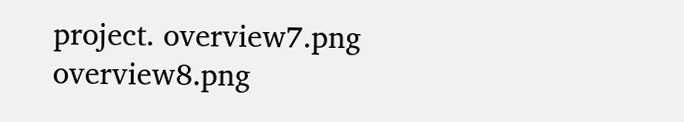project. overview7.png overview8.png